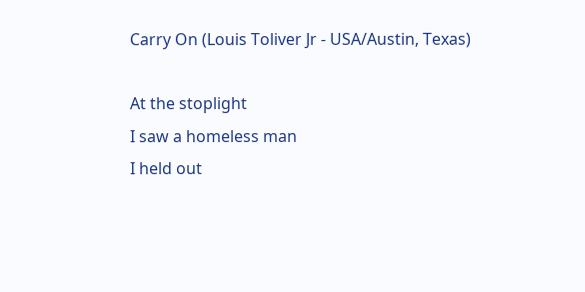Carry On (Louis Toliver Jr - USA/Austin, Texas)

At the stoplight
I saw a homeless man
I held out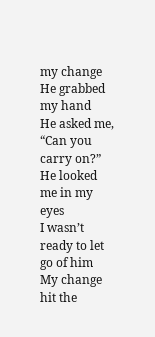my change
He grabbed my hand
He asked me, “Can you carry on?”
He looked me in my eyes
I wasn’t ready to let go of him
My change hit the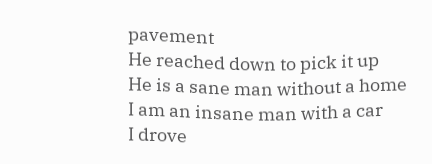pavement
He reached down to pick it up
He is a sane man without a home
I am an insane man with a car
I drove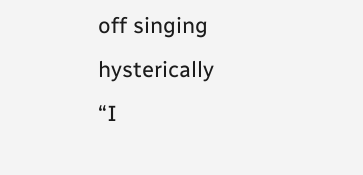off singing hysterically
“I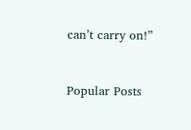can’t carry on!”


Popular Posts